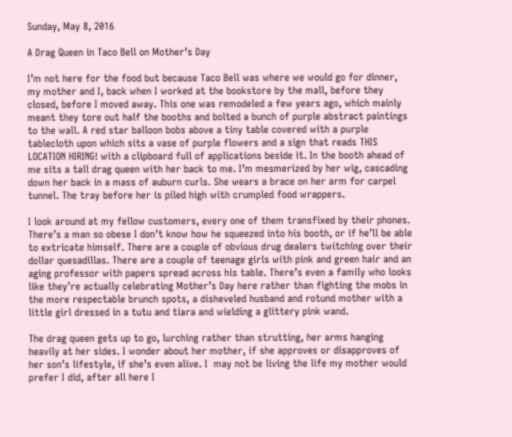Sunday, May 8, 2016

A Drag Queen in Taco Bell on Mother’s Day

I’m not here for the food but because Taco Bell was where we would go for dinner, my mother and I, back when I worked at the bookstore by the mall, before they closed, before I moved away. This one was remodeled a few years ago, which mainly meant they tore out half the booths and bolted a bunch of purple abstract paintings to the wall. A red star balloon bobs above a tiny table covered with a purple tablecloth upon which sits a vase of purple flowers and a sign that reads THIS LOCATION HIRING! with a clipboard full of applications beside it. In the booth ahead of me sits a tall drag queen with her back to me. I’m mesmerized by her wig, cascading down her back in a mass of auburn curls. She wears a brace on her arm for carpel tunnel. The tray before her is piled high with crumpled food wrappers.

I look around at my fellow customers, every one of them transfixed by their phones. There’s a man so obese I don’t know how he squeezed into his booth, or if he’ll be able to extricate himself. There are a couple of obvious drug dealers twitching over their dollar quesadillas. There are a couple of teenage girls with pink and green hair and an aging professor with papers spread across his table. There’s even a family who looks like they’re actually celebrating Mother’s Day here rather than fighting the mobs in the more respectable brunch spots, a disheveled husband and rotund mother with a little girl dressed in a tutu and tiara and wielding a glittery pink wand.

The drag queen gets up to go, lurching rather than strutting, her arms hanging heavily at her sides. I wonder about her mother, if she approves or disapproves of her son’s lifestyle, if she’s even alive. I  may not be living the life my mother would prefer I did, after all here I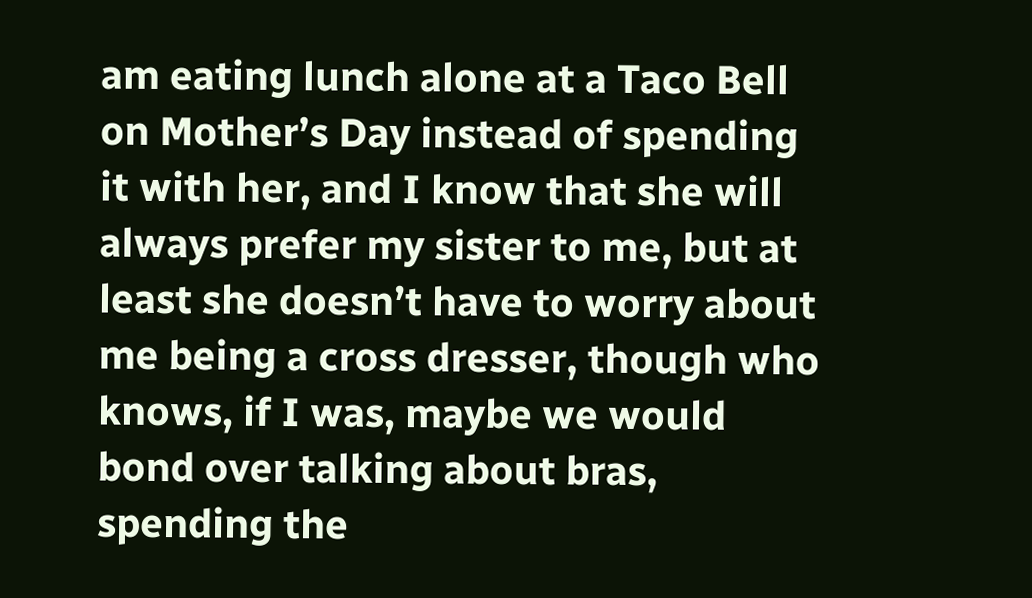am eating lunch alone at a Taco Bell on Mother’s Day instead of spending it with her, and I know that she will always prefer my sister to me, but at least she doesn’t have to worry about me being a cross dresser, though who knows, if I was, maybe we would bond over talking about bras, spending the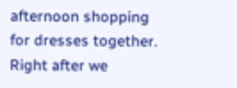afternoon shopping for dresses together. Right after we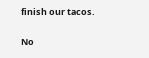finish our tacos.

No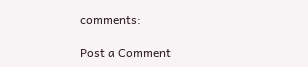comments:

Post a Comment